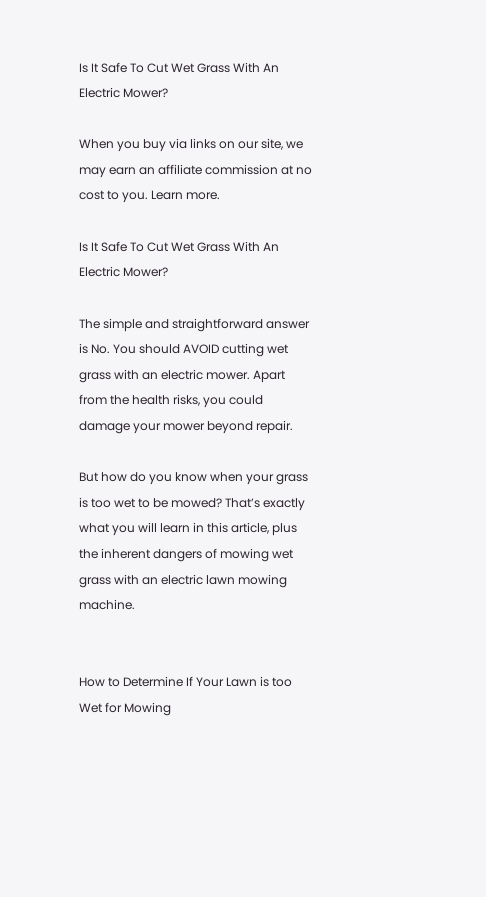Is It Safe To Cut Wet Grass With An Electric Mower?

When you buy via links on our site, we may earn an affiliate commission at no cost to you. Learn more.

Is It Safe To Cut Wet Grass With An Electric Mower?

The simple and straightforward answer is No. You should AVOID cutting wet grass with an electric mower. Apart from the health risks, you could damage your mower beyond repair.

But how do you know when your grass is too wet to be mowed? That’s exactly what you will learn in this article, plus the inherent dangers of mowing wet grass with an electric lawn mowing machine.


How to Determine If Your Lawn is too Wet for Mowing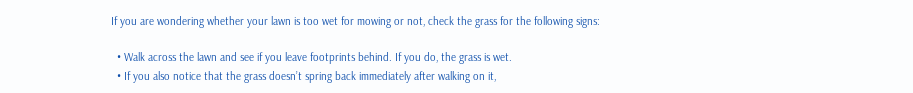If you are wondering whether your lawn is too wet for mowing or not, check the grass for the following signs:

  • Walk across the lawn and see if you leave footprints behind. If you do, the grass is wet.
  • If you also notice that the grass doesn’t spring back immediately after walking on it,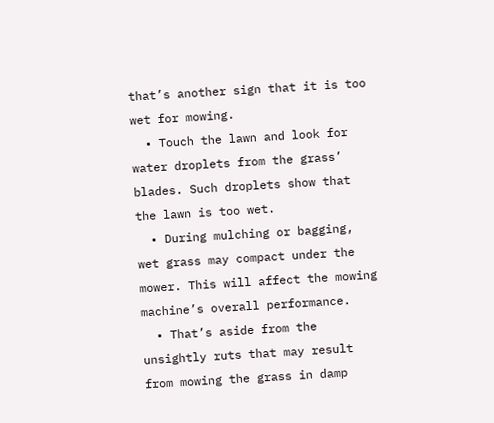that’s another sign that it is too wet for mowing.
  • Touch the lawn and look for water droplets from the grass’ blades. Such droplets show that the lawn is too wet.
  • During mulching or bagging, wet grass may compact under the mower. This will affect the mowing machine’s overall performance.
  • That’s aside from the unsightly ruts that may result from mowing the grass in damp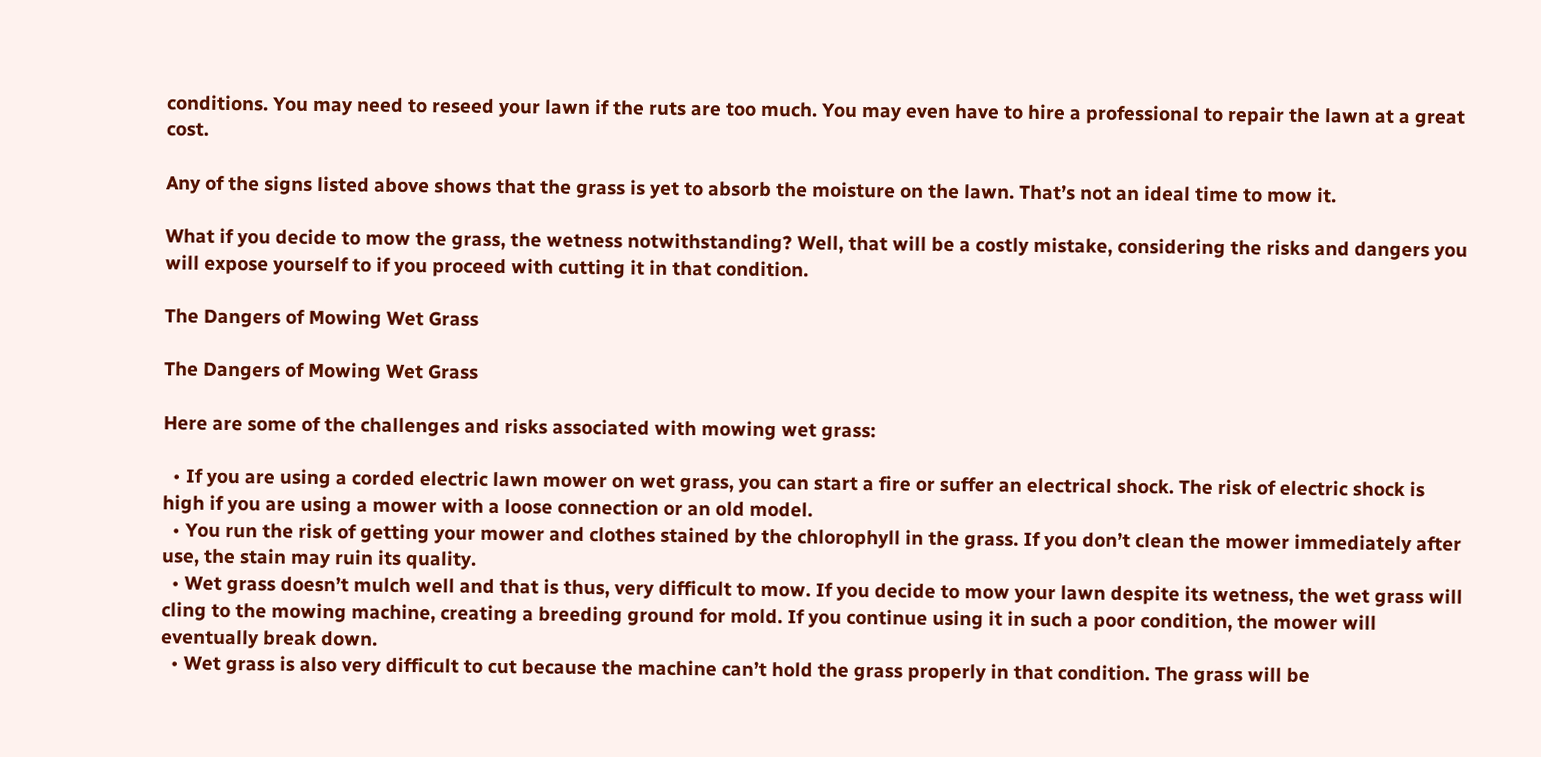conditions. You may need to reseed your lawn if the ruts are too much. You may even have to hire a professional to repair the lawn at a great cost.

Any of the signs listed above shows that the grass is yet to absorb the moisture on the lawn. That’s not an ideal time to mow it.

What if you decide to mow the grass, the wetness notwithstanding? Well, that will be a costly mistake, considering the risks and dangers you will expose yourself to if you proceed with cutting it in that condition.

The Dangers of Mowing Wet Grass

The Dangers of Mowing Wet Grass

Here are some of the challenges and risks associated with mowing wet grass:

  • If you are using a corded electric lawn mower on wet grass, you can start a fire or suffer an electrical shock. The risk of electric shock is high if you are using a mower with a loose connection or an old model.
  • You run the risk of getting your mower and clothes stained by the chlorophyll in the grass. If you don’t clean the mower immediately after use, the stain may ruin its quality.
  • Wet grass doesn’t mulch well and that is thus, very difficult to mow. If you decide to mow your lawn despite its wetness, the wet grass will cling to the mowing machine, creating a breeding ground for mold. If you continue using it in such a poor condition, the mower will eventually break down.
  • Wet grass is also very difficult to cut because the machine can’t hold the grass properly in that condition. The grass will be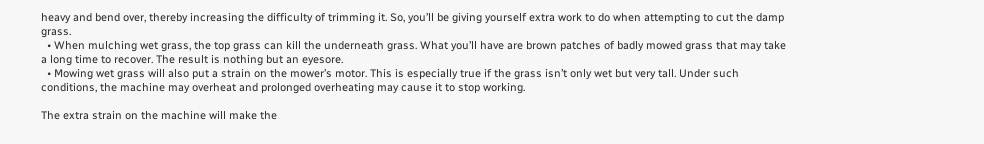heavy and bend over, thereby increasing the difficulty of trimming it. So, you’ll be giving yourself extra work to do when attempting to cut the damp grass.
  • When mulching wet grass, the top grass can kill the underneath grass. What you’ll have are brown patches of badly mowed grass that may take a long time to recover. The result is nothing but an eyesore.
  • Mowing wet grass will also put a strain on the mower’s motor. This is especially true if the grass isn’t only wet but very tall. Under such conditions, the machine may overheat and prolonged overheating may cause it to stop working.

The extra strain on the machine will make the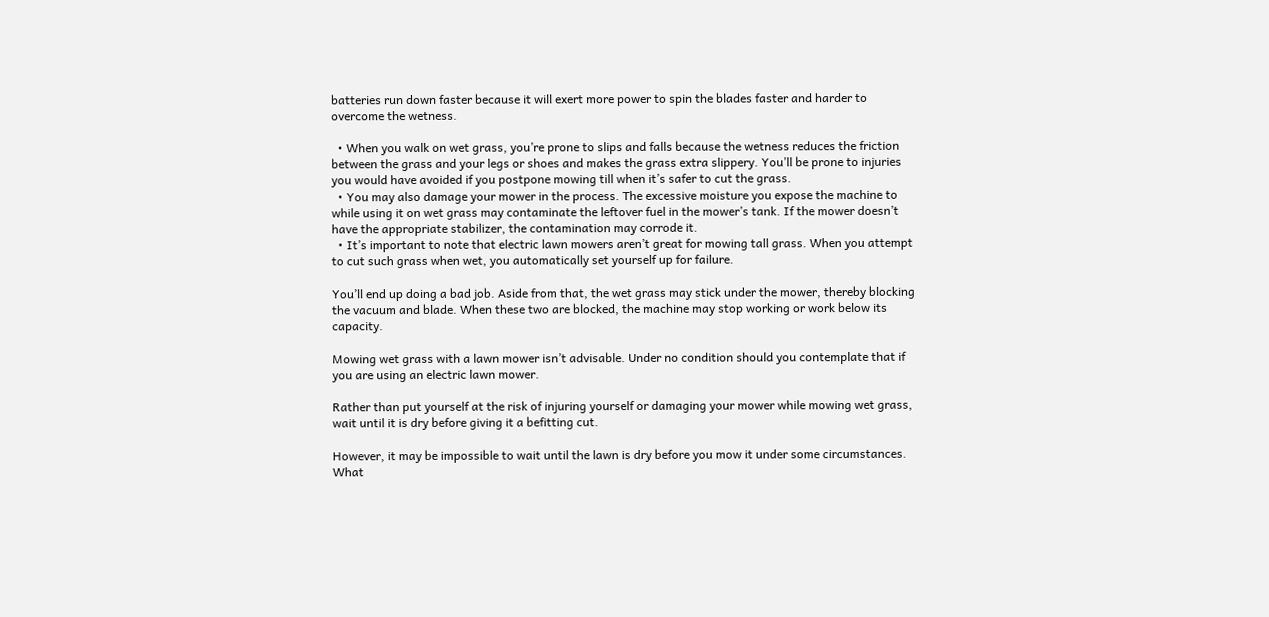batteries run down faster because it will exert more power to spin the blades faster and harder to overcome the wetness.

  • When you walk on wet grass, you’re prone to slips and falls because the wetness reduces the friction between the grass and your legs or shoes and makes the grass extra slippery. You’ll be prone to injuries you would have avoided if you postpone mowing till when it’s safer to cut the grass.
  • You may also damage your mower in the process. The excessive moisture you expose the machine to while using it on wet grass may contaminate the leftover fuel in the mower’s tank. If the mower doesn’t have the appropriate stabilizer, the contamination may corrode it.
  • It’s important to note that electric lawn mowers aren’t great for mowing tall grass. When you attempt to cut such grass when wet, you automatically set yourself up for failure.

You’ll end up doing a bad job. Aside from that, the wet grass may stick under the mower, thereby blocking the vacuum and blade. When these two are blocked, the machine may stop working or work below its capacity.

Mowing wet grass with a lawn mower isn’t advisable. Under no condition should you contemplate that if you are using an electric lawn mower.

Rather than put yourself at the risk of injuring yourself or damaging your mower while mowing wet grass, wait until it is dry before giving it a befitting cut.

However, it may be impossible to wait until the lawn is dry before you mow it under some circumstances. What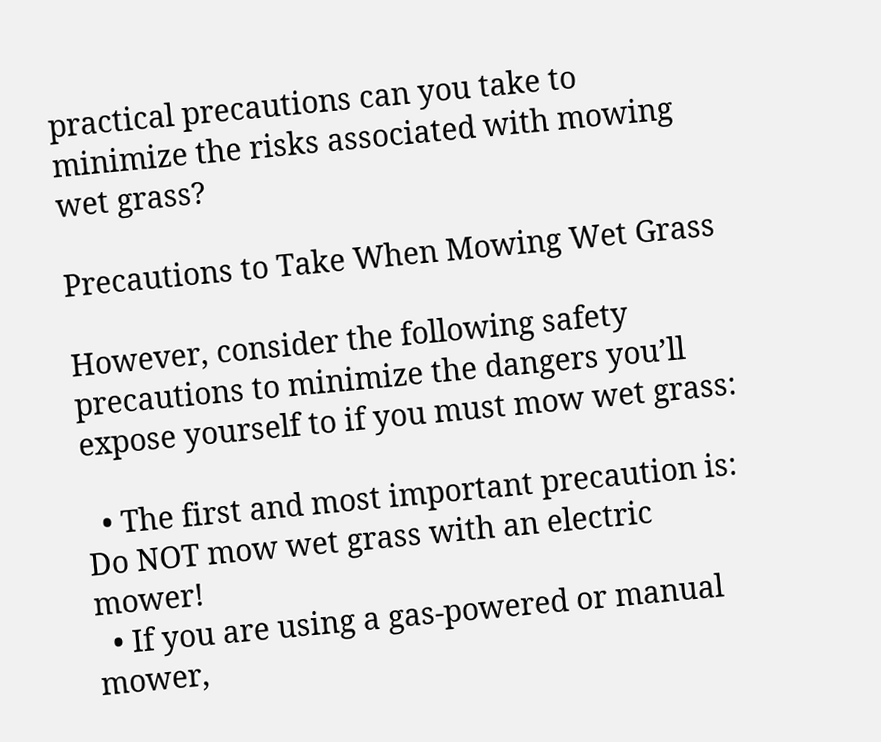practical precautions can you take to minimize the risks associated with mowing wet grass?

Precautions to Take When Mowing Wet Grass

However, consider the following safety precautions to minimize the dangers you’ll expose yourself to if you must mow wet grass:

  • The first and most important precaution is: Do NOT mow wet grass with an electric mower!
  • If you are using a gas-powered or manual mower,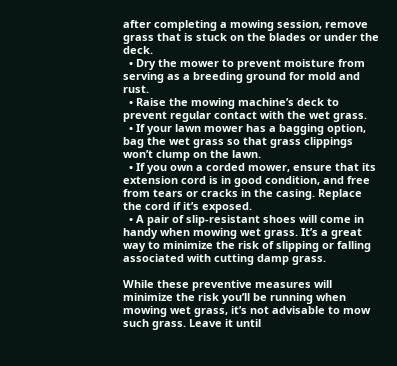after completing a mowing session, remove grass that is stuck on the blades or under the deck.
  • Dry the mower to prevent moisture from serving as a breeding ground for mold and rust.
  • Raise the mowing machine’s deck to prevent regular contact with the wet grass.
  • If your lawn mower has a bagging option, bag the wet grass so that grass clippings won’t clump on the lawn.
  • If you own a corded mower, ensure that its extension cord is in good condition, and free from tears or cracks in the casing. Replace the cord if it’s exposed.
  • A pair of slip-resistant shoes will come in handy when mowing wet grass. It’s a great way to minimize the risk of slipping or falling associated with cutting damp grass.

While these preventive measures will minimize the risk you’ll be running when mowing wet grass, it’s not advisable to mow such grass. Leave it until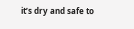it’s dry and safe to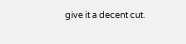give it a decent cut.